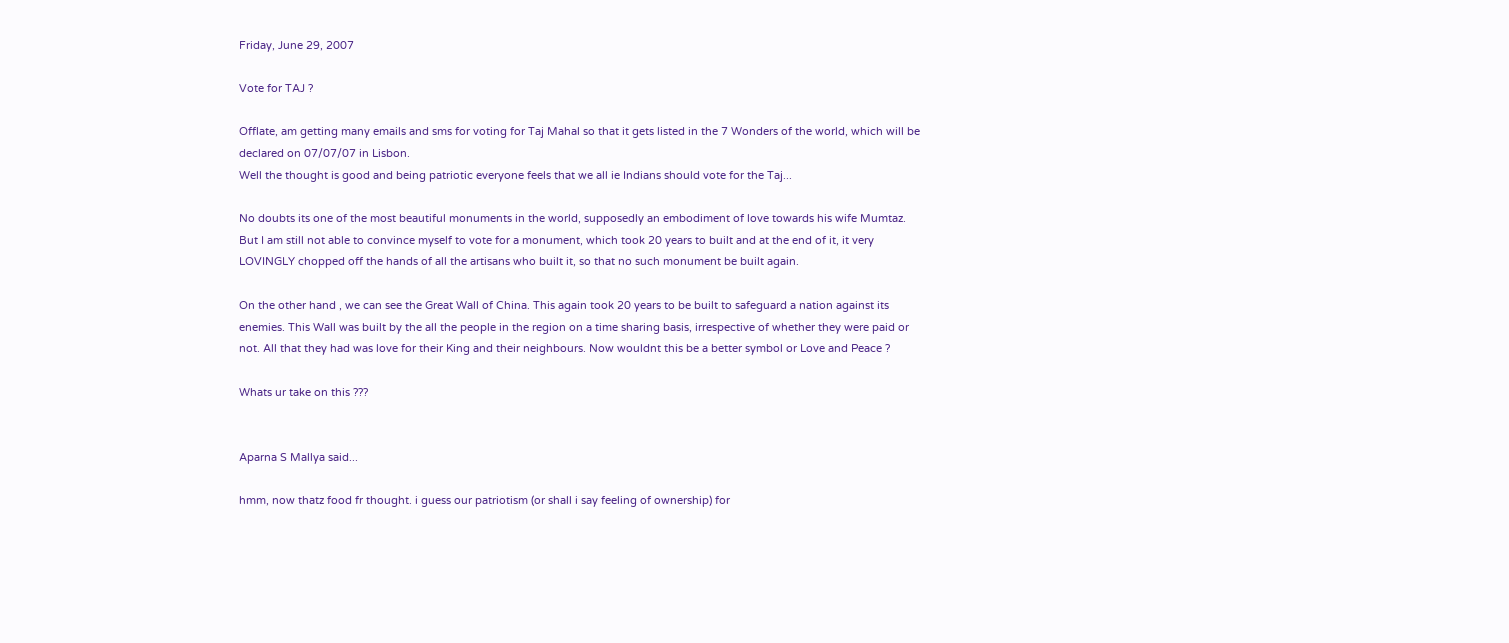Friday, June 29, 2007

Vote for TAJ ?

Offlate, am getting many emails and sms for voting for Taj Mahal so that it gets listed in the 7 Wonders of the world, which will be declared on 07/07/07 in Lisbon.
Well the thought is good and being patriotic everyone feels that we all ie Indians should vote for the Taj...

No doubts its one of the most beautiful monuments in the world, supposedly an embodiment of love towards his wife Mumtaz.
But I am still not able to convince myself to vote for a monument, which took 20 years to built and at the end of it, it very LOVINGLY chopped off the hands of all the artisans who built it, so that no such monument be built again.

On the other hand , we can see the Great Wall of China. This again took 20 years to be built to safeguard a nation against its enemies. This Wall was built by the all the people in the region on a time sharing basis, irrespective of whether they were paid or not. All that they had was love for their King and their neighbours. Now wouldnt this be a better symbol or Love and Peace ?

Whats ur take on this ???


Aparna S Mallya said...

hmm, now thatz food fr thought. i guess our patriotism (or shall i say feeling of ownership) for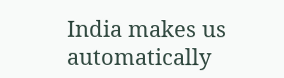India makes us automatically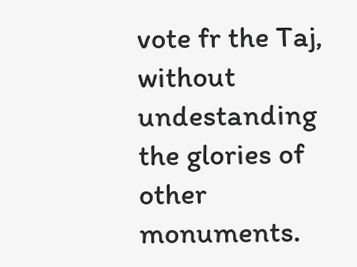vote fr the Taj, without undestanding the glories of other monuments.